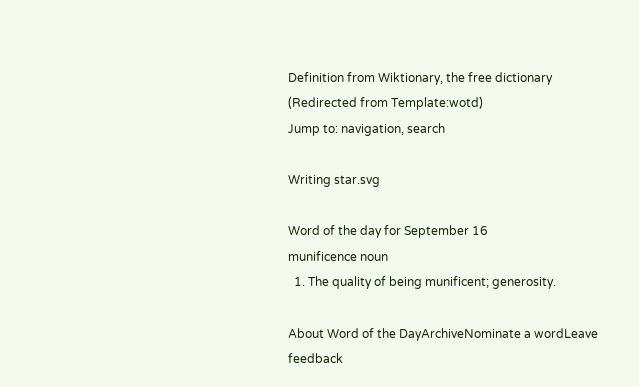Definition from Wiktionary, the free dictionary
(Redirected from Template:wotd)
Jump to: navigation, search

Writing star.svg

Word of the day for September 16
munificence noun
  1. The quality of being munificent; generosity.

About Word of the DayArchiveNominate a wordLeave feedback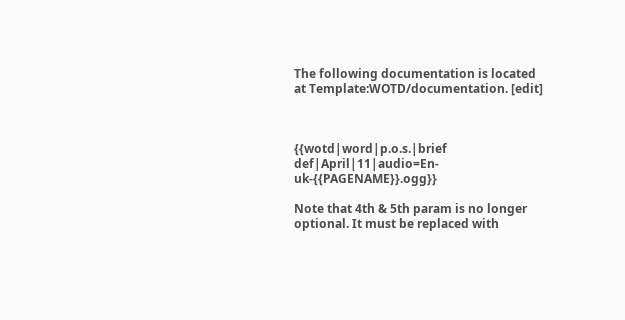The following documentation is located at Template:WOTD/documentation. [edit]



{{wotd|word|p.o.s.|brief def|April|11|audio=En-uk-{{PAGENAME}}.ogg}}

Note that 4th & 5th param is no longer optional. It must be replaced with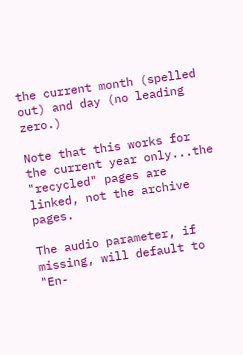the current month (spelled out) and day (no leading zero.)

Note that this works for the current year only...the "recycled" pages are linked, not the archive pages.

The audio parameter, if missing, will default to "En-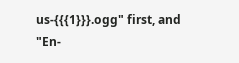us-{{{1}}}.ogg" first, and "En-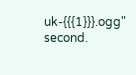uk-{{{1}}}.ogg" second.